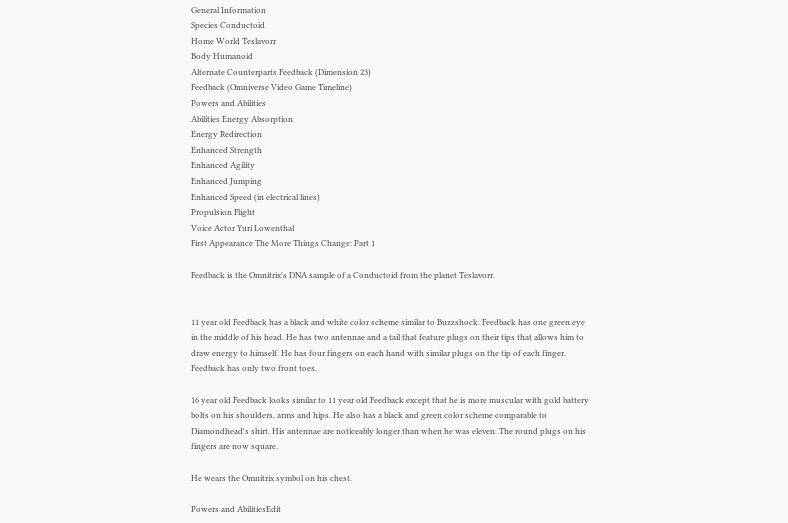General Information
Species Conductoid
Home World Teslavorr
Body Humanoid
Alternate Counterparts Feedback (Dimension 23)
Feedback (Omniverse Video Game Timeline)
Powers and Abilities
Abilities Energy Absorption
Energy Redirection
Enhanced Strength
Enhanced Agility
Enhanced Jumping
Enhanced Speed (in electrical lines)
Propulsion Flight
Voice Actor Yuri Lowenthal
First Appearance The More Things Change: Part 1

Feedback is the Omnitrix's DNA sample of a Conductoid from the planet Teslavorr.


11 year old Feedback has a black and white color scheme similar to Buzzshock. Feedback has one green eye in the middle of his head. He has two antennae and a tail that feature plugs on their tips that allows him to draw energy to himself. He has four fingers on each hand with similar plugs on the tip of each finger. Feedback has only two front toes.

16 year old Feedback looks similar to 11 year old Feedback except that he is more muscular with gold battery bolts on his shoulders, arms and hips. He also has a black and green color scheme comparable to Diamondhead's shirt. His antennae are noticeably longer than when he was eleven. The round plugs on his fingers are now square.

He wears the Omnitrix symbol on his chest.

Powers and AbilitiesEdit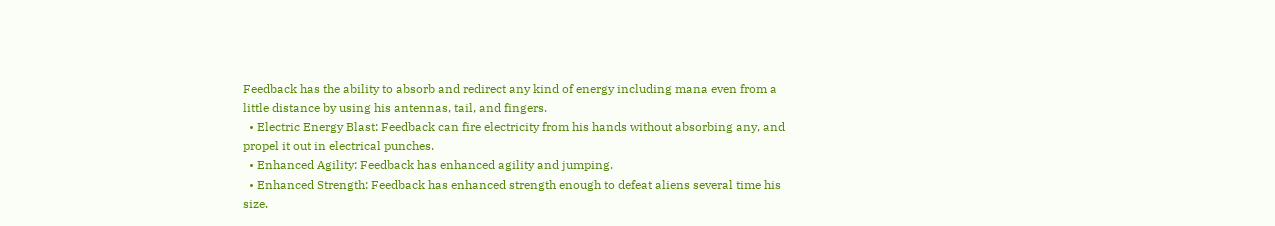Feedback has the ability to absorb and redirect any kind of energy including mana even from a little distance by using his antennas, tail, and fingers.
  • Electric Energy Blast: Feedback can fire electricity from his hands without absorbing any, and propel it out in electrical punches.
  • Enhanced Agility: Feedback has enhanced agility and jumping.
  • Enhanced Strength: Feedback has enhanced strength enough to defeat aliens several time his size.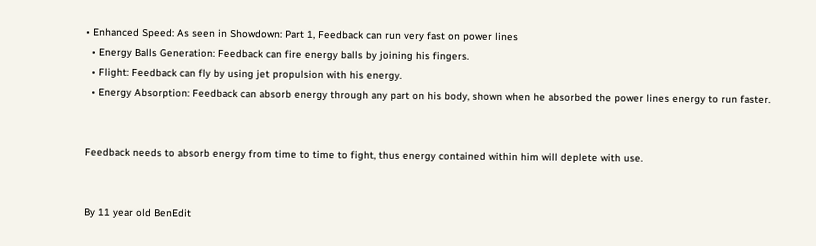• Enhanced Speed: As seen in Showdown: Part 1, Feedback can run very fast on power lines
  • Energy Balls Generation: Feedback can fire energy balls by joining his fingers.
  • Flight: Feedback can fly by using jet propulsion with his energy.
  • Energy Absorption: Feedback can absorb energy through any part on his body, shown when he absorbed the power lines energy to run faster.


Feedback needs to absorb energy from time to time to fight, thus energy contained within him will deplete with use.


By 11 year old BenEdit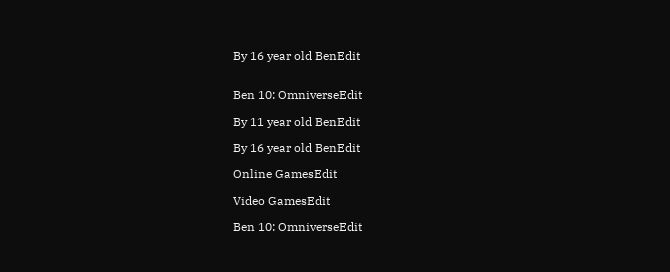By 16 year old BenEdit


Ben 10: OmniverseEdit

By 11 year old BenEdit

By 16 year old BenEdit

Online GamesEdit

Video GamesEdit

Ben 10: OmniverseEdit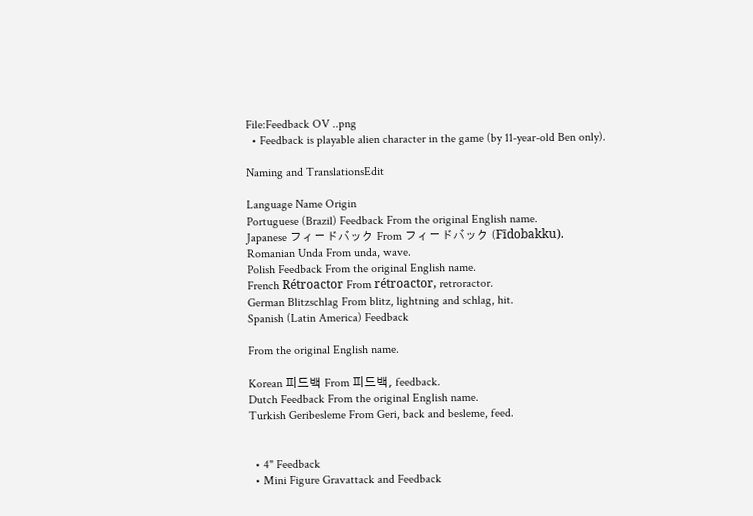File:Feedback OV ..png
  • Feedback is playable alien character in the game (by 11-year-old Ben only).

Naming and TranslationsEdit

Language Name Origin
Portuguese (Brazil) Feedback From the original English name.
Japanese フィードバック From フィードバック (Fīdobakku).
Romanian Unda From unda, wave.
Polish Feedback From the original English name.
French Rétroactor From rétroactor, retroractor.
German Blitzschlag From blitz, lightning and schlag, hit.
Spanish (Latin America) Feedback

From the original English name.

Korean 피드백 From 피드백, feedback.
Dutch Feedback From the original English name.
Turkish Geribesleme From Geri, back and besleme, feed.


  • 4" Feedback
  • Mini Figure Gravattack and Feedback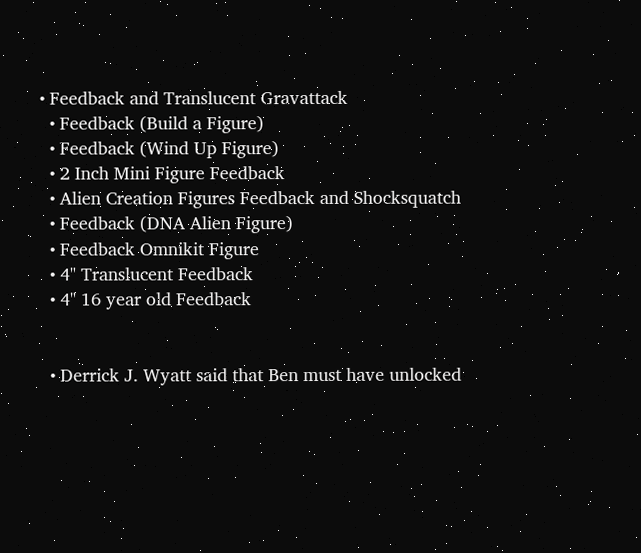• Feedback and Translucent Gravattack
  • Feedback (Build a Figure)
  • Feedback (Wind Up Figure)
  • 2 Inch Mini Figure Feedback
  • Alien Creation Figures Feedback and Shocksquatch
  • Feedback (DNA Alien Figure)
  • Feedback Omnikit Figure
  • 4" Translucent Feedback
  • 4" 16 year old Feedback


  • Derrick J. Wyatt said that Ben must have unlocked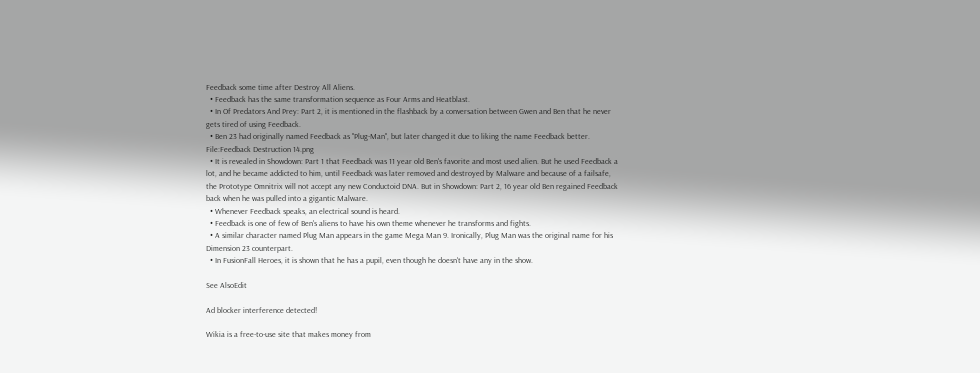Feedback some time after Destroy All Aliens.
  • Feedback has the same transformation sequence as Four Arms and Heatblast.
  • In Of Predators And Prey: Part 2, it is mentioned in the flashback by a conversation between Gwen and Ben that he never gets tired of using Feedback.
  • Ben 23 had originally named Feedback as "Plug-Man", but later changed it due to liking the name Feedback better.
File:Feedback Destruction 14.png
  • It is revealed in Showdown: Part 1 that Feedback was 11 year old Ben's favorite and most used alien. But he used Feedback a lot, and he became addicted to him, until Feedback was later removed and destroyed by Malware and because of a failsafe, the Prototype Omnitrix will not accept any new Conductoid DNA. But in Showdown: Part 2, 16 year old Ben regained Feedback back when he was pulled into a gigantic Malware.
  • Whenever Feedback speaks, an electrical sound is heard.
  • Feedback is one of few of Ben's aliens to have his own theme whenever he transforms and fights.
  • A similar character named Plug Man appears in the game Mega Man 9. Ironically, Plug Man was the original name for his Dimension 23 counterpart.
  • In FusionFall Heroes, it is shown that he has a pupil, even though he doesn't have any in the show.

See AlsoEdit

Ad blocker interference detected!

Wikia is a free-to-use site that makes money from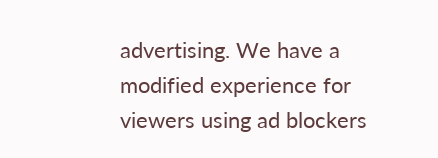advertising. We have a modified experience for viewers using ad blockers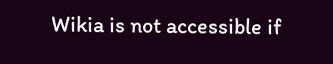Wikia is not accessible if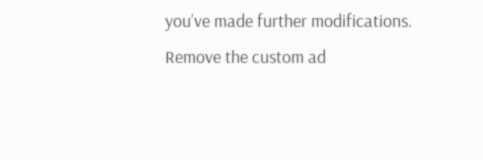you’ve made further modifications. Remove the custom ad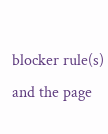blocker rule(s) and the page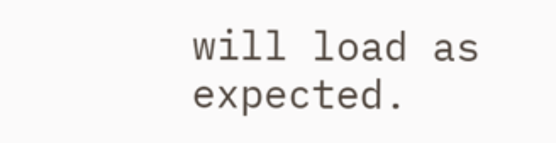will load as expected.